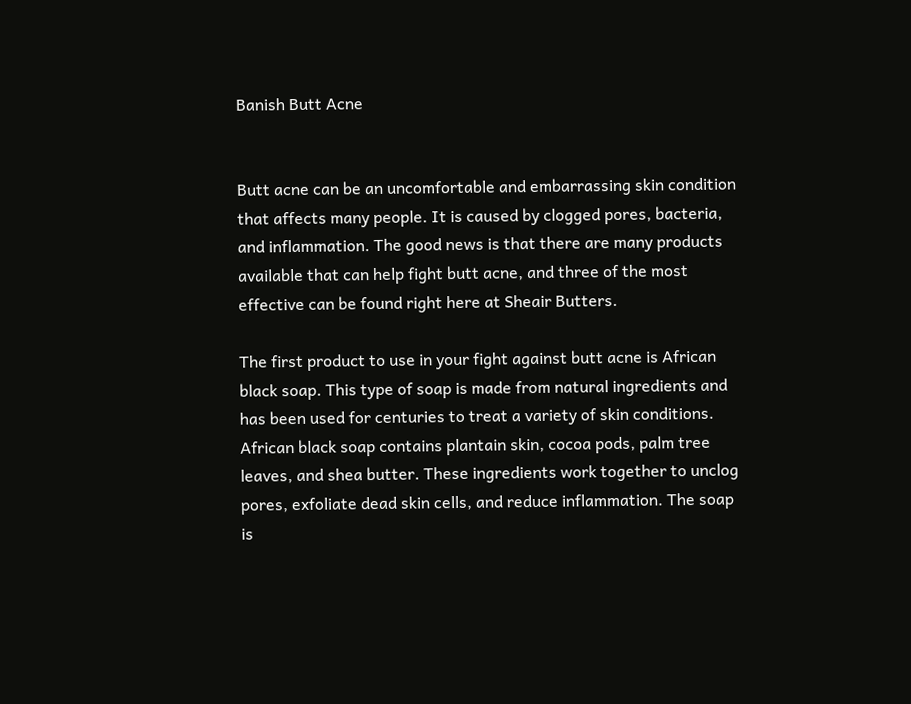Banish Butt Acne


Butt acne can be an uncomfortable and embarrassing skin condition that affects many people. It is caused by clogged pores, bacteria, and inflammation. The good news is that there are many products available that can help fight butt acne, and three of the most effective can be found right here at Sheair Butters.

The first product to use in your fight against butt acne is African black soap. This type of soap is made from natural ingredients and has been used for centuries to treat a variety of skin conditions. African black soap contains plantain skin, cocoa pods, palm tree leaves, and shea butter. These ingredients work together to unclog pores, exfoliate dead skin cells, and reduce inflammation. The soap is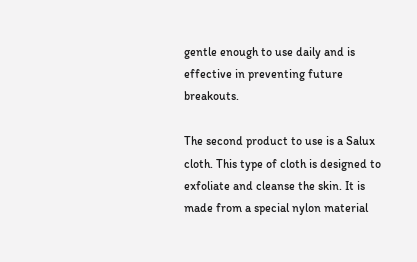gentle enough to use daily and is effective in preventing future breakouts.

The second product to use is a Salux cloth. This type of cloth is designed to exfoliate and cleanse the skin. It is made from a special nylon material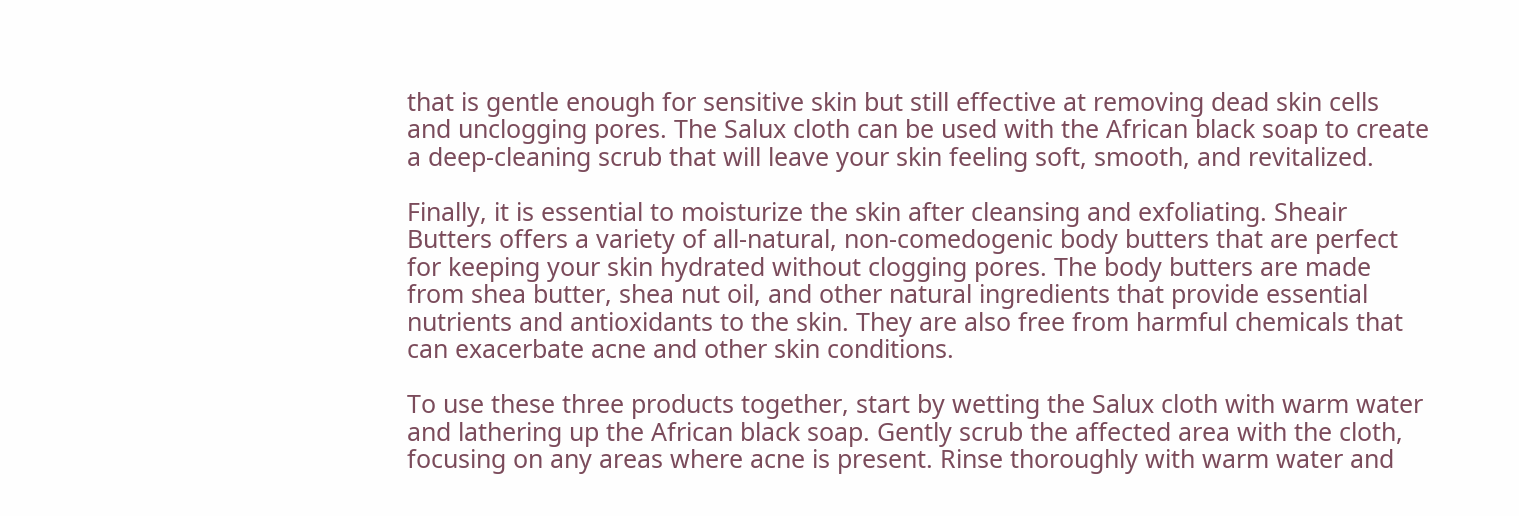that is gentle enough for sensitive skin but still effective at removing dead skin cells and unclogging pores. The Salux cloth can be used with the African black soap to create a deep-cleaning scrub that will leave your skin feeling soft, smooth, and revitalized.

Finally, it is essential to moisturize the skin after cleansing and exfoliating. Sheair Butters offers a variety of all-natural, non-comedogenic body butters that are perfect for keeping your skin hydrated without clogging pores. The body butters are made from shea butter, shea nut oil, and other natural ingredients that provide essential nutrients and antioxidants to the skin. They are also free from harmful chemicals that can exacerbate acne and other skin conditions.

To use these three products together, start by wetting the Salux cloth with warm water and lathering up the African black soap. Gently scrub the affected area with the cloth, focusing on any areas where acne is present. Rinse thoroughly with warm water and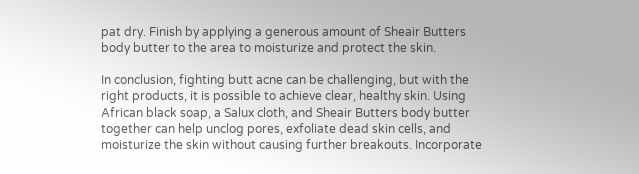pat dry. Finish by applying a generous amount of Sheair Butters body butter to the area to moisturize and protect the skin.

In conclusion, fighting butt acne can be challenging, but with the right products, it is possible to achieve clear, healthy skin. Using African black soap, a Salux cloth, and Sheair Butters body butter together can help unclog pores, exfoliate dead skin cells, and moisturize the skin without causing further breakouts. Incorporate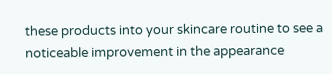these products into your skincare routine to see a noticeable improvement in the appearance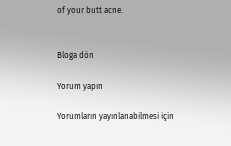of your butt acne.


Bloga dön

Yorum yapın

Yorumların yayınlanabilmesi için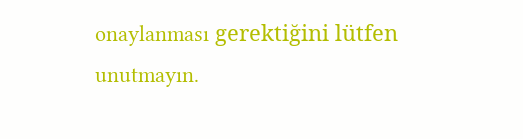onaylanması gerektiğini lütfen unutmayın.